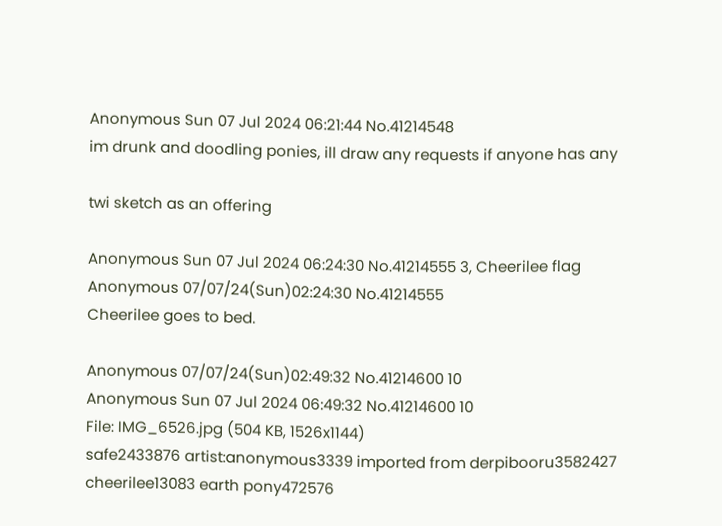Anonymous Sun 07 Jul 2024 06:21:44 No.41214548
im drunk and doodling ponies, ill draw any requests if anyone has any

twi sketch as an offering

Anonymous Sun 07 Jul 2024 06:24:30 No.41214555 3, Cheerilee flag
Anonymous 07/07/24(Sun)02:24:30 No.41214555
Cheerilee goes to bed.

Anonymous 07/07/24(Sun)02:49:32 No.41214600 10
Anonymous Sun 07 Jul 2024 06:49:32 No.41214600 10
File: IMG_6526.jpg (504 KB, 1526x1144)
safe2433876 artist:anonymous3339 imported from derpibooru3582427 cheerilee13083 earth pony472576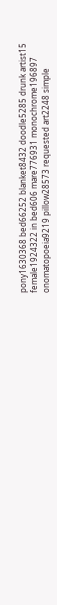pony1630368 bed66252 blanket8432 doodle5285 drunk artist15 female1924322 in bed606 mare776931 monochrome196897 onomatopoeia9219 pillow28573 requested art2248 simple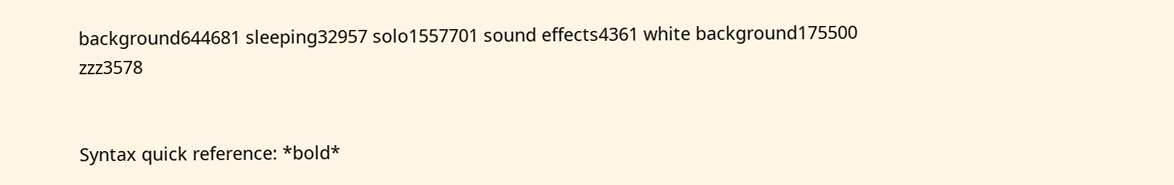background644681 sleeping32957 solo1557701 sound effects4361 white background175500 zzz3578


Syntax quick reference: *bold*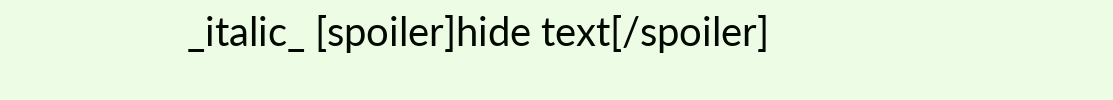_italic_ [spoiler]hide text[/spoiler]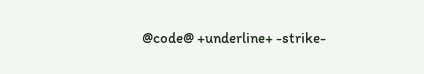@code@ +underline+ -strike-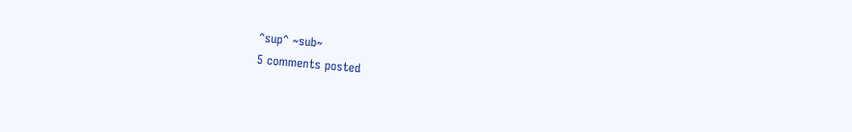^sup^ ~sub~
5 comments posted